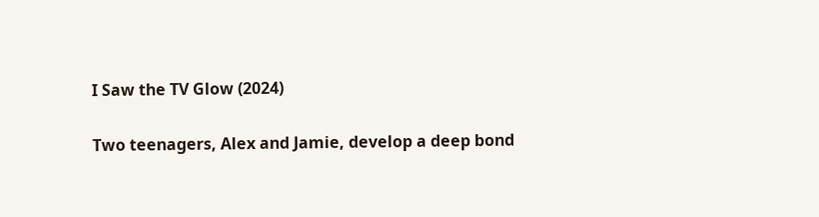I Saw the TV Glow (2024)

Two teenagers, Alex and Jamie, develop a deep bond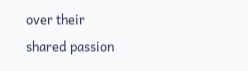over their shared passion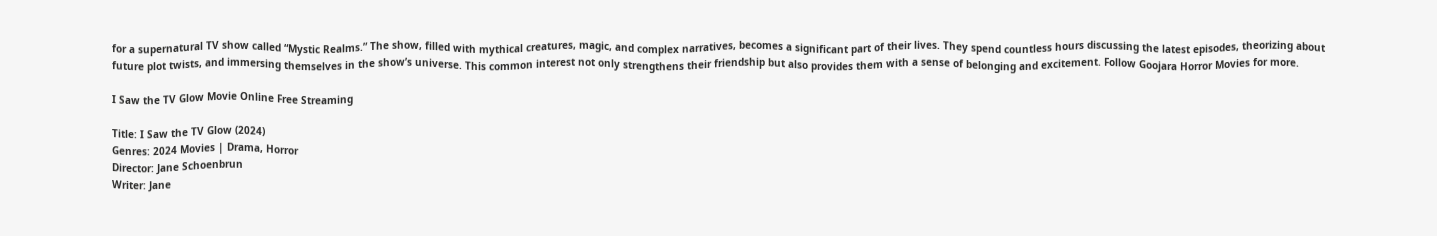for a supernatural TV show called “Mystic Realms.” The show, filled with mythical creatures, magic, and complex narratives, becomes a significant part of their lives. They spend countless hours discussing the latest episodes, theorizing about future plot twists, and immersing themselves in the show’s universe. This common interest not only strengthens their friendship but also provides them with a sense of belonging and excitement. Follow Goojara Horror Movies for more.

I Saw the TV Glow Movie Online Free Streaming

Title: I Saw the TV Glow (2024)
Genres: 2024 Movies | Drama, Horror
Director: Jane Schoenbrun
Writer: Jane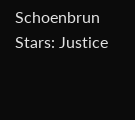Schoenbrun
Stars: Justice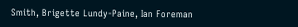Smith, Brigette Lundy-Paine, Ian Foreman